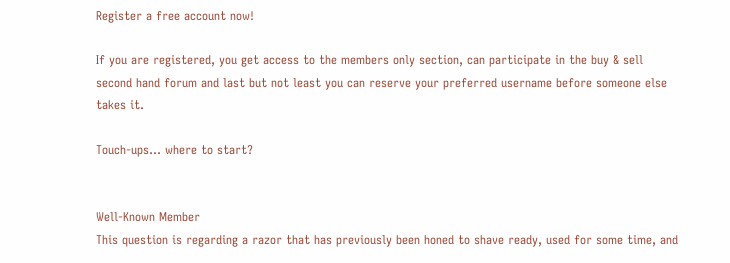Register a free account now!

If you are registered, you get access to the members only section, can participate in the buy & sell second hand forum and last but not least you can reserve your preferred username before someone else takes it.

Touch-ups... where to start?


Well-Known Member
This question is regarding a razor that has previously been honed to shave ready, used for some time, and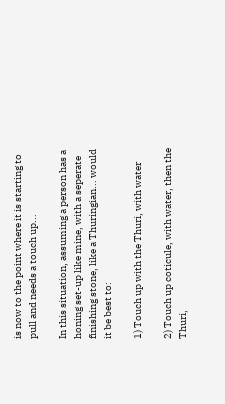is now to the point where it is starting to pull and needs a touch up...

In this situation, assuming a person has a honing set-up like mine, with a seperate finishing stone, like a Thuringian... would it be best to:

1) Touch up with the Thuri, with water

2) Touch up coticule, with water, then the Thuri,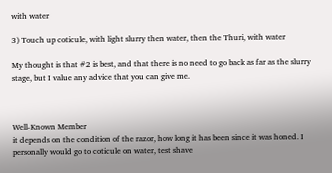with water

3) Touch up coticule, with light slurry then water, then the Thuri, with water

My thought is that #2 is best, and that there is no need to go back as far as the slurry stage, but I value any advice that you can give me.



Well-Known Member
it depends on the condition of the razor, how long it has been since it was honed. I personally would go to coticule on water, test shave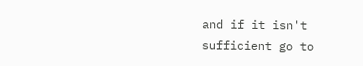and if it isn't sufficient go to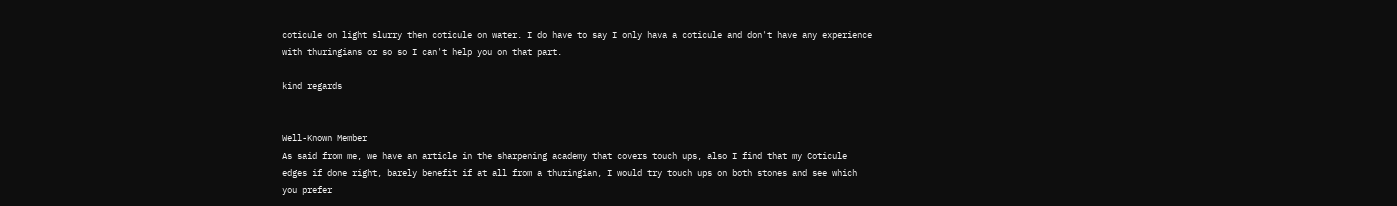coticule on light slurry then coticule on water. I do have to say I only hava a coticule and don't have any experience with thuringians or so so I can't help you on that part.

kind regards


Well-Known Member
As said from me, we have an article in the sharpening academy that covers touch ups, also I find that my Coticule edges if done right, barely benefit if at all from a thuringian, I would try touch ups on both stones and see which you prefer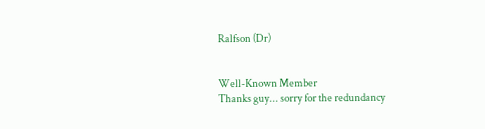Ralfson (Dr)


Well-Known Member
Thanks guy... sorry for the redundancy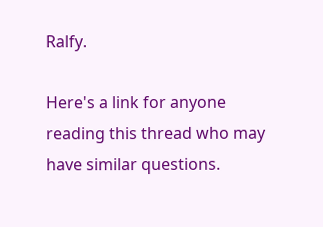Ralfy.

Here's a link for anyone reading this thread who may have similar questions.